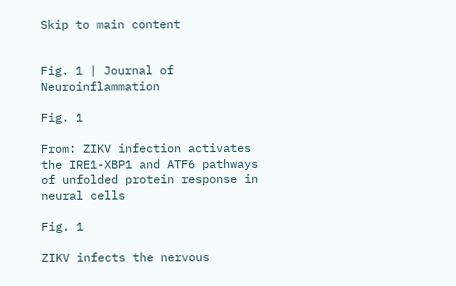Skip to main content


Fig. 1 | Journal of Neuroinflammation

Fig. 1

From: ZIKV infection activates the IRE1-XBP1 and ATF6 pathways of unfolded protein response in neural cells

Fig. 1

ZIKV infects the nervous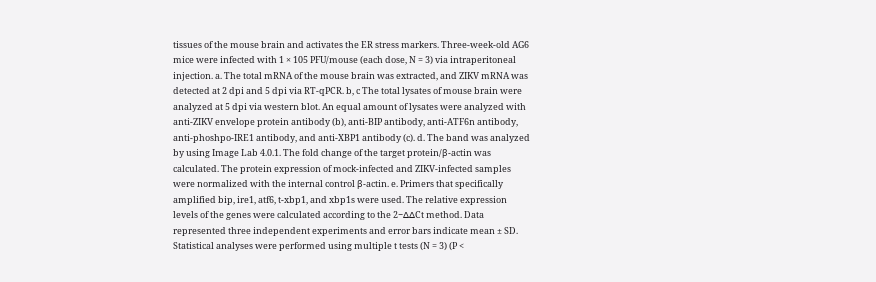tissues of the mouse brain and activates the ER stress markers. Three-week-old AG6 mice were infected with 1 × 105 PFU/mouse (each dose, N = 3) via intraperitoneal injection. a. The total mRNA of the mouse brain was extracted, and ZIKV mRNA was detected at 2 dpi and 5 dpi via RT-qPCR. b, c The total lysates of mouse brain were analyzed at 5 dpi via western blot. An equal amount of lysates were analyzed with anti-ZIKV envelope protein antibody (b), anti-BIP antibody, anti-ATF6n antibody, anti-phoshpo-IRE1 antibody, and anti-XBP1 antibody (c). d. The band was analyzed by using Image Lab 4.0.1. The fold change of the target protein/β-actin was calculated. The protein expression of mock-infected and ZIKV-infected samples were normalized with the internal control β-actin. e. Primers that specifically amplified bip, ire1, atf6, t-xbp1, and xbp1s were used. The relative expression levels of the genes were calculated according to the 2−∆∆Ct method. Data represented three independent experiments and error bars indicate mean ± SD. Statistical analyses were performed using multiple t tests (N = 3) (P <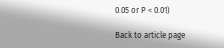0.05 or P < 0.01)

Back to article page